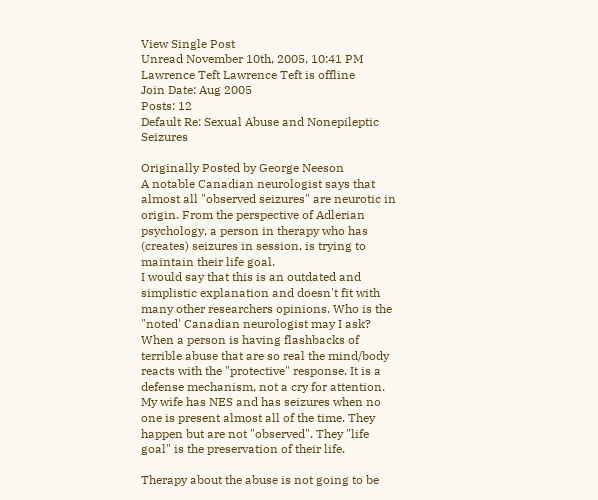View Single Post
Unread November 10th, 2005, 10:41 PM
Lawrence Teft Lawrence Teft is offline
Join Date: Aug 2005
Posts: 12
Default Re: Sexual Abuse and Nonepileptic Seizures

Originally Posted by George Neeson
A notable Canadian neurologist says that almost all "observed seizures" are neurotic in origin. From the perspective of Adlerian psychology, a person in therapy who has (creates) seizures in session, is trying to maintain their life goal.
I would say that this is an outdated and simplistic explanation and doesn't fit with many other researchers opinions. Who is the "noted' Canadian neurologist may I ask? When a person is having flashbacks of terrible abuse that are so real the mind/body reacts with the "protective" response. It is a defense mechanism, not a cry for attention. My wife has NES and has seizures when no one is present almost all of the time. They happen but are not "observed". They "life goal" is the preservation of their life.

Therapy about the abuse is not going to be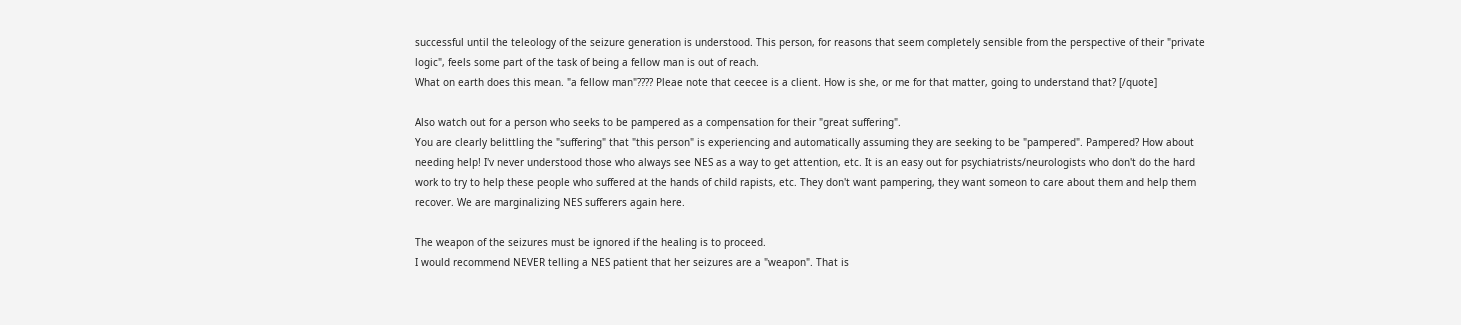successful until the teleology of the seizure generation is understood. This person, for reasons that seem completely sensible from the perspective of their "private logic", feels some part of the task of being a fellow man is out of reach.
What on earth does this mean. "a fellow man"???? Pleae note that ceecee is a client. How is she, or me for that matter, going to understand that? [/quote]

Also watch out for a person who seeks to be pampered as a compensation for their "great suffering".
You are clearly belittling the "suffering" that "this person" is experiencing and automatically assuming they are seeking to be "pampered". Pampered? How about needing help! I'v never understood those who always see NES as a way to get attention, etc. It is an easy out for psychiatrists/neurologists who don't do the hard work to try to help these people who suffered at the hands of child rapists, etc. They don't want pampering, they want someon to care about them and help them recover. We are marginalizing NES sufferers again here.

The weapon of the seizures must be ignored if the healing is to proceed.
I would recommend NEVER telling a NES patient that her seizures are a "weapon". That is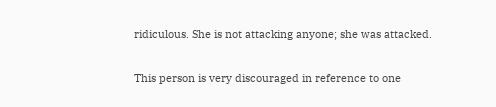ridiculous. She is not attacking anyone; she was attacked.

This person is very discouraged in reference to one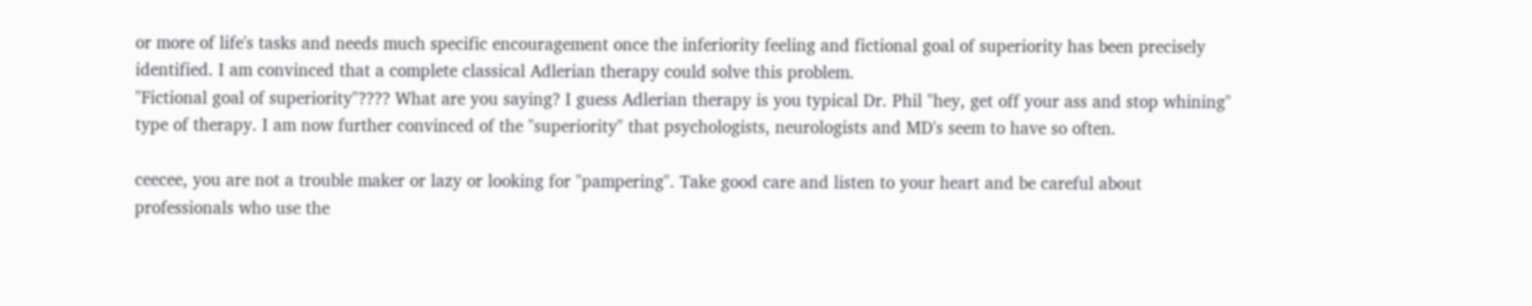or more of life's tasks and needs much specific encouragement once the inferiority feeling and fictional goal of superiority has been precisely identified. I am convinced that a complete classical Adlerian therapy could solve this problem.
"Fictional goal of superiority"???? What are you saying? I guess Adlerian therapy is you typical Dr. Phil "hey, get off your ass and stop whining" type of therapy. I am now further convinced of the "superiority" that psychologists, neurologists and MD's seem to have so often.

ceecee, you are not a trouble maker or lazy or looking for "pampering". Take good care and listen to your heart and be careful about professionals who use the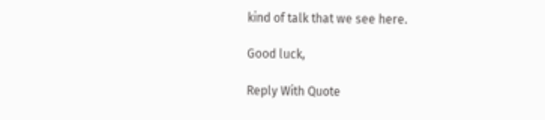kind of talk that we see here.

Good luck,

Reply With Quote